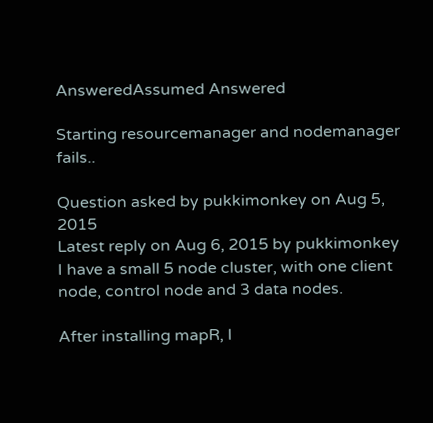AnsweredAssumed Answered

Starting resourcemanager and nodemanager fails..

Question asked by pukkimonkey on Aug 5, 2015
Latest reply on Aug 6, 2015 by pukkimonkey
I have a small 5 node cluster, with one client node, control node and 3 data nodes.

After installing mapR, I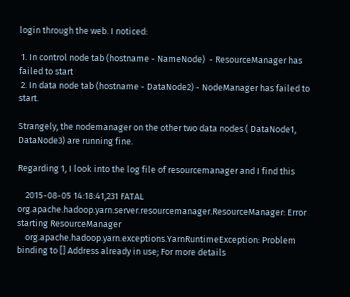login through the web. I noticed:

 1. In control node tab (hostname - NameNode)  - ResourceManager has failed to start
 2. In data node tab (hostname - DataNode2) - NodeManager has failed to start.

Strangely, the nodemanager on the other two data nodes ( DataNode1, DataNode3) are running fine.

Regarding 1, I look into the log file of resourcemanager and I find this

    2015-08-05 14:18:41,231 FATAL org.apache.hadoop.yarn.server.resourcemanager.ResourceManager: Error starting ResourceManager
    org.apache.hadoop.yarn.exceptions.YarnRuntimeException: Problem binding to [] Address already in use; For more details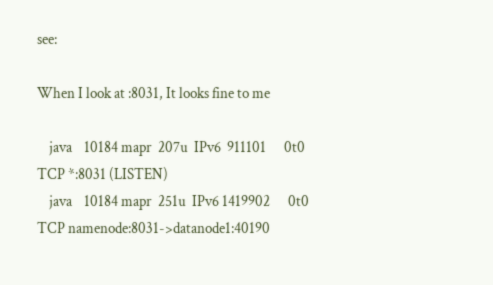see:

When I look at :8031, It looks fine to me

    java    10184 mapr  207u  IPv6  911101      0t0  TCP *:8031 (LISTEN)
    java    10184 mapr  251u  IPv6 1419902      0t0  TCP namenode:8031->datanode1:40190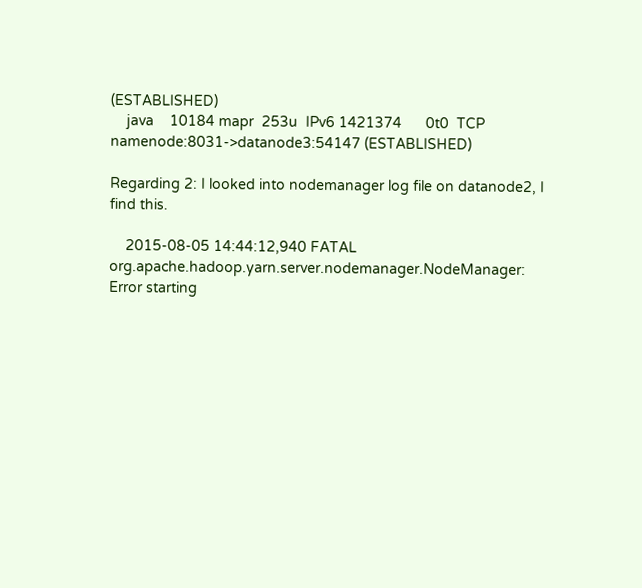(ESTABLISHED)
    java    10184 mapr  253u  IPv6 1421374      0t0  TCP namenode:8031->datanode3:54147 (ESTABLISHED)

Regarding 2: I looked into nodemanager log file on datanode2, I find this.

    2015-08-05 14:44:12,940 FATAL org.apache.hadoop.yarn.server.nodemanager.NodeManager: Error starting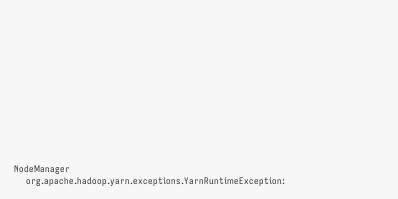NodeManager
    org.apache.hadoop.yarn.exceptions.YarnRuntimeException: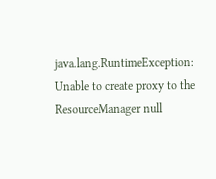java.lang.RuntimeException: Unable to create proxy to the ResourceManager null